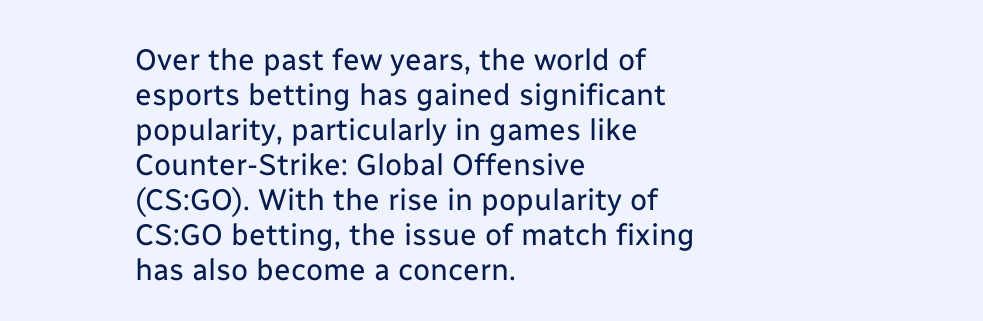Over the past few years, the world of esports betting has gained significant popularity, particularly in games like Counter-Strike: Global Offensive (CS:GO). With the rise in popularity of CS:GO betting, the issue of match fixing has also become a concern.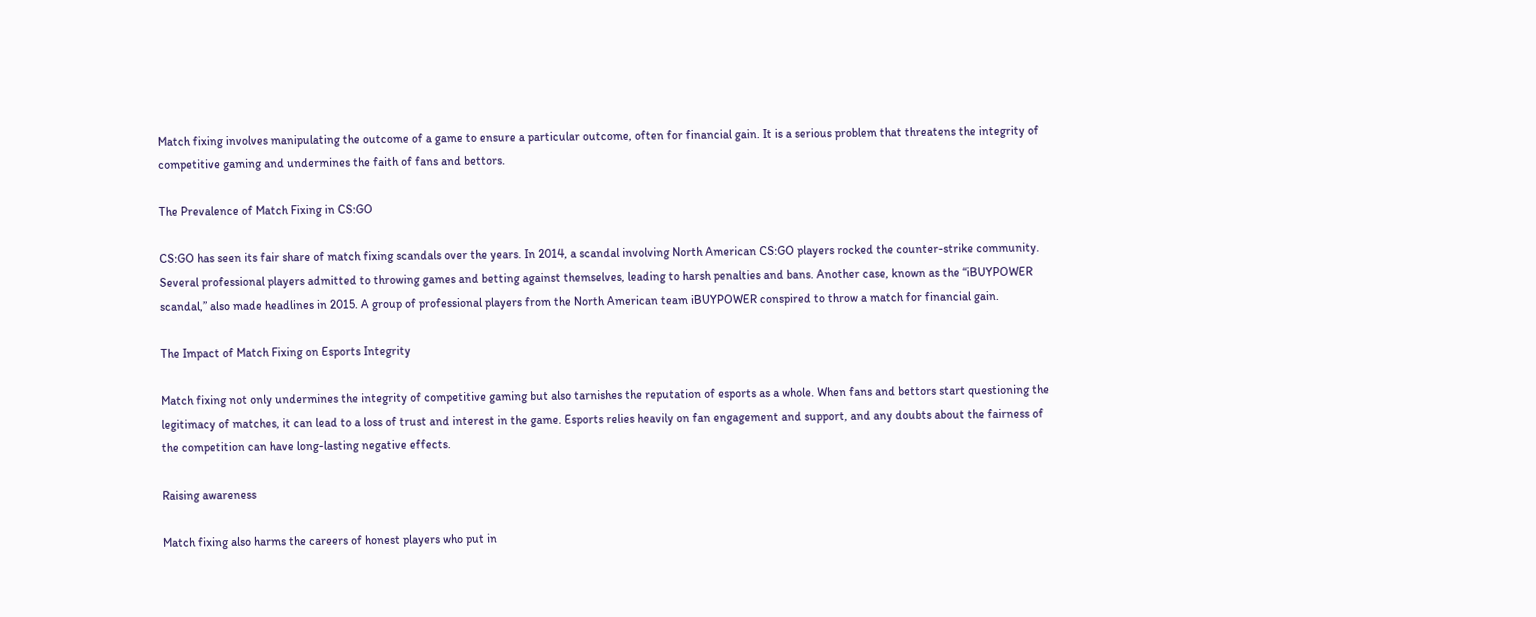Match fixing involves manipulating the outcome of a game to ensure a particular outcome, often for financial gain. It is a serious problem that threatens the integrity of competitive gaming and undermines the faith of fans and bettors.

The Prevalence of Match Fixing in CS:GO

CS:GO has seen its fair share of match fixing scandals over the years. In 2014, a scandal involving North American CS:GO players rocked the counter-strike community. Several professional players admitted to throwing games and betting against themselves, leading to harsh penalties and bans. Another case, known as the “iBUYPOWER scandal,” also made headlines in 2015. A group of professional players from the North American team iBUYPOWER conspired to throw a match for financial gain.

The Impact of Match Fixing on Esports Integrity

Match fixing not only undermines the integrity of competitive gaming but also tarnishes the reputation of esports as a whole. When fans and bettors start questioning the legitimacy of matches, it can lead to a loss of trust and interest in the game. Esports relies heavily on fan engagement and support, and any doubts about the fairness of the competition can have long-lasting negative effects.

Raising awareness

Match fixing also harms the careers of honest players who put in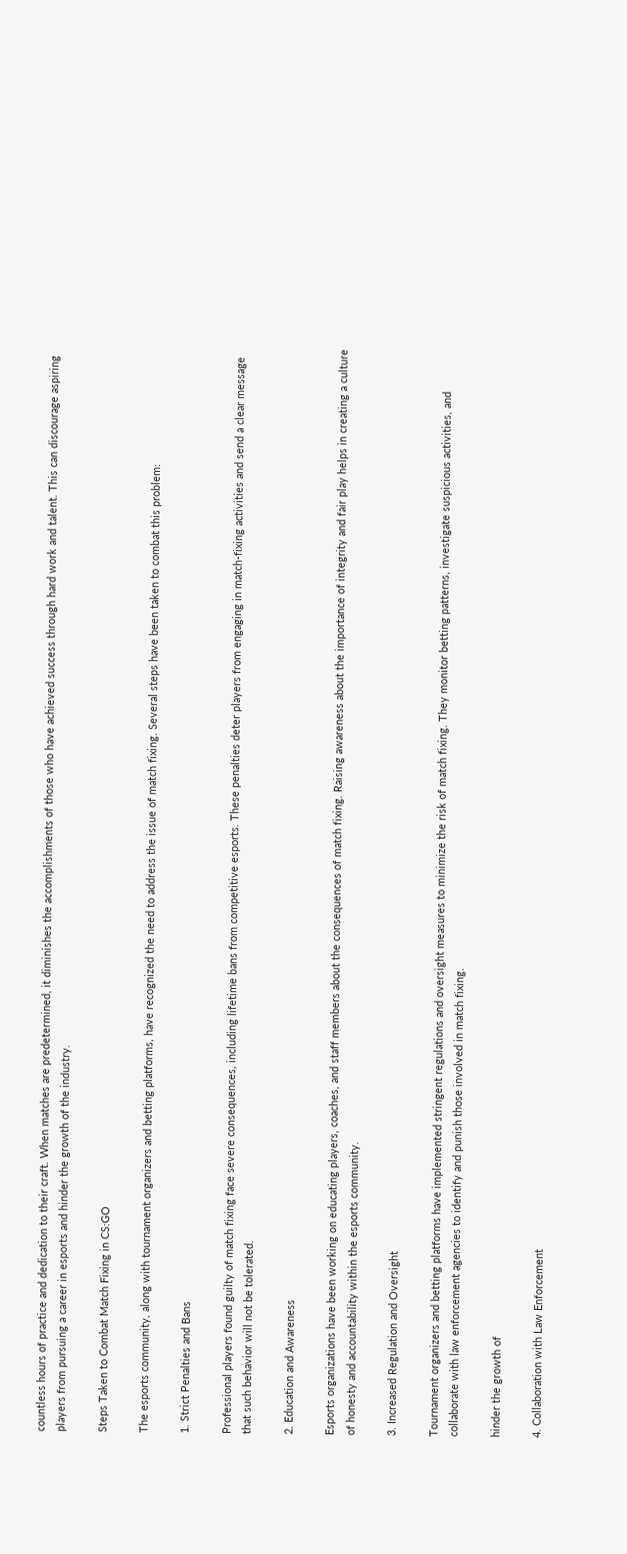countless hours of practice and dedication to their craft. When matches are predetermined, it diminishes the accomplishments of those who have achieved success through hard work and talent. This can discourage aspiring players from pursuing a career in esports and hinder the growth of the industry.

Steps Taken to Combat Match Fixing in CS:GO

The esports community, along with tournament organizers and betting platforms, have recognized the need to address the issue of match fixing. Several steps have been taken to combat this problem:

1. Strict Penalties and Bans

Professional players found guilty of match fixing face severe consequences, including lifetime bans from competitive esports. These penalties deter players from engaging in match-fixing activities and send a clear message that such behavior will not be tolerated.

2. Education and Awareness

Esports organizations have been working on educating players, coaches, and staff members about the consequences of match fixing. Raising awareness about the importance of integrity and fair play helps in creating a culture of honesty and accountability within the esports community.

3. Increased Regulation and Oversight

Tournament organizers and betting platforms have implemented stringent regulations and oversight measures to minimize the risk of match fixing. They monitor betting patterns, investigate suspicious activities, and collaborate with law enforcement agencies to identify and punish those involved in match fixing.

hinder the growth of

4. Collaboration with Law Enforcement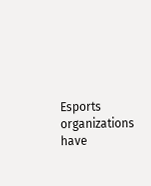Esports organizations have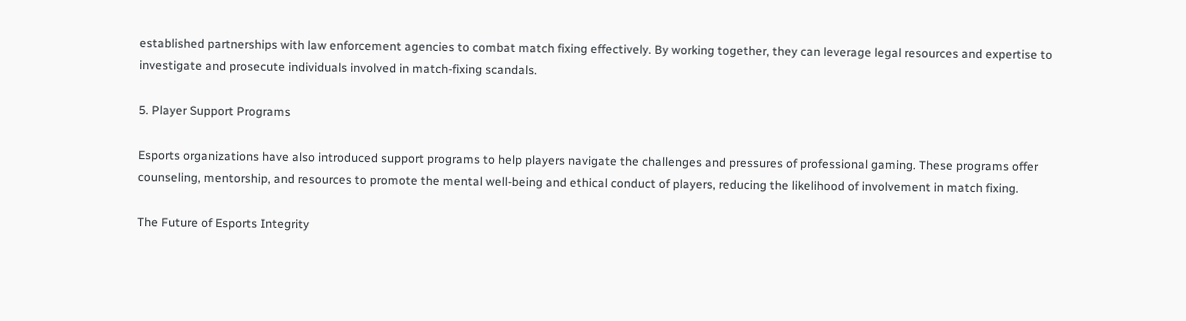established partnerships with law enforcement agencies to combat match fixing effectively. By working together, they can leverage legal resources and expertise to investigate and prosecute individuals involved in match-fixing scandals.

5. Player Support Programs

Esports organizations have also introduced support programs to help players navigate the challenges and pressures of professional gaming. These programs offer counseling, mentorship, and resources to promote the mental well-being and ethical conduct of players, reducing the likelihood of involvement in match fixing.

The Future of Esports Integrity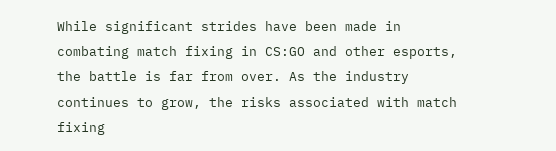While significant strides have been made in combating match fixing in CS:GO and other esports, the battle is far from over. As the industry continues to grow, the risks associated with match fixing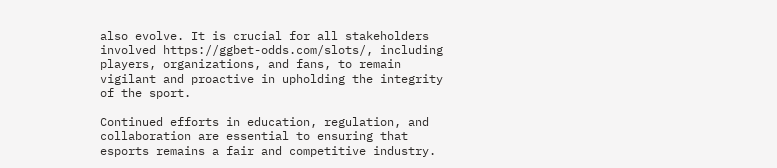also evolve. It is crucial for all stakeholders involved https://ggbet-odds.com/slots/, including players, organizations, and fans, to remain vigilant and proactive in upholding the integrity of the sport.

Continued efforts in education, regulation, and collaboration are essential to ensuring that esports remains a fair and competitive industry.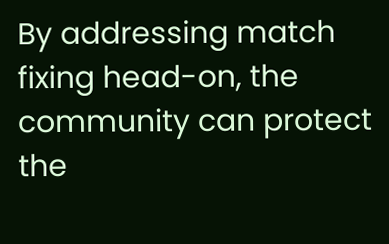By addressing match fixing head-on, the community can protect the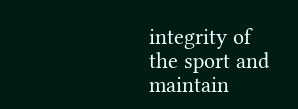integrity of the sport and maintain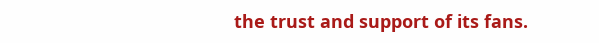the trust and support of its fans.